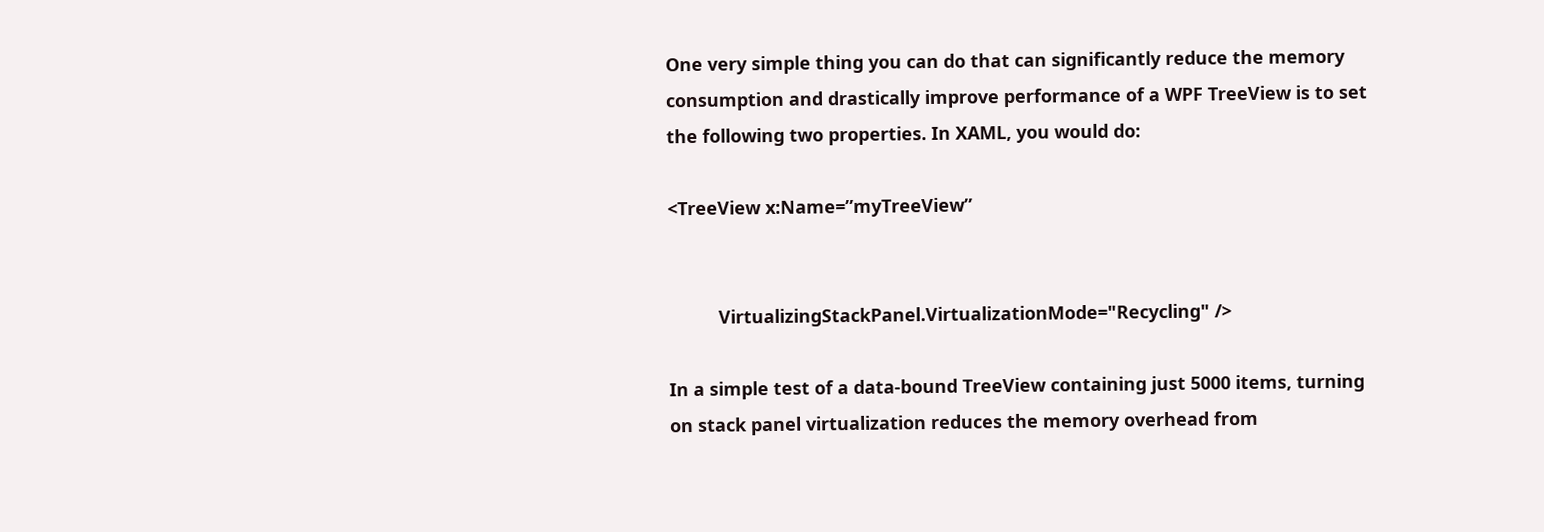One very simple thing you can do that can significantly reduce the memory consumption and drastically improve performance of a WPF TreeView is to set the following two properties. In XAML, you would do:

<TreeView x:Name=”myTreeView”


          VirtualizingStackPanel.VirtualizationMode="Recycling" />

In a simple test of a data-bound TreeView containing just 5000 items, turning on stack panel virtualization reduces the memory overhead from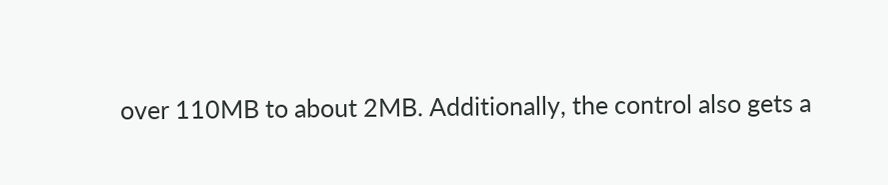over 110MB to about 2MB. Additionally, the control also gets a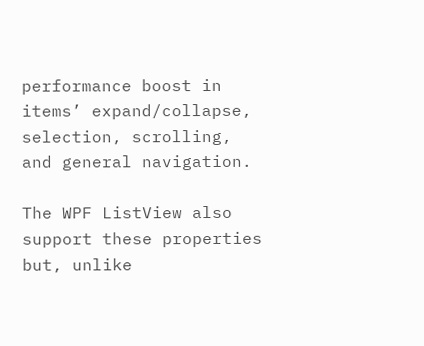performance boost in items’ expand/collapse, selection, scrolling, and general navigation.

The WPF ListView also support these properties but, unlike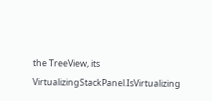the TreeView, its VirtualizingStackPanel.IsVirtualizing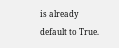is already default to True.